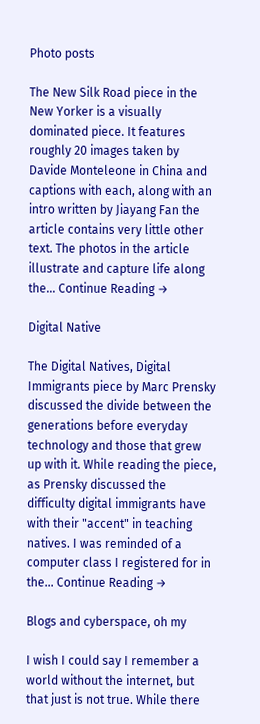Photo posts

The New Silk Road piece in the New Yorker is a visually dominated piece. It features roughly 20 images taken by Davide Monteleone in China and captions with each, along with an intro written by Jiayang Fan the article contains very little other text. The photos in the article illustrate and capture life along the... Continue Reading →

Digital Native

The Digital Natives, Digital Immigrants piece by Marc Prensky discussed the divide between the generations before everyday technology and those that grew up with it. While reading the piece, as Prensky discussed the difficulty digital immigrants have with their "accent" in teaching natives. I was reminded of a computer class I registered for in the... Continue Reading →

Blogs and cyberspace, oh my

I wish I could say I remember a world without the internet, but that just is not true. While there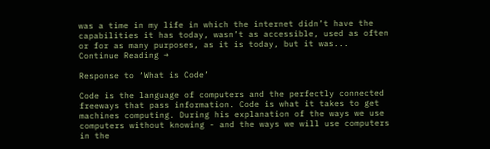was a time in my life in which the internet didn’t have the capabilities it has today, wasn’t as accessible, used as often or for as many purposes, as it is today, but it was... Continue Reading →

Response to ‘What is Code’

Code is the language of computers and the perfectly connected freeways that pass information. Code is what it takes to get machines computing. During his explanation of the ways we use computers without knowing - and the ways we will use computers in the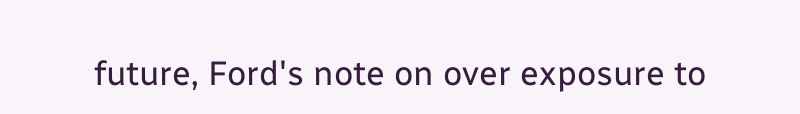future, Ford's note on over exposure to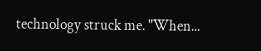technology struck me. "When...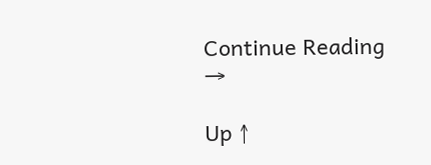Continue Reading →

Up ↑